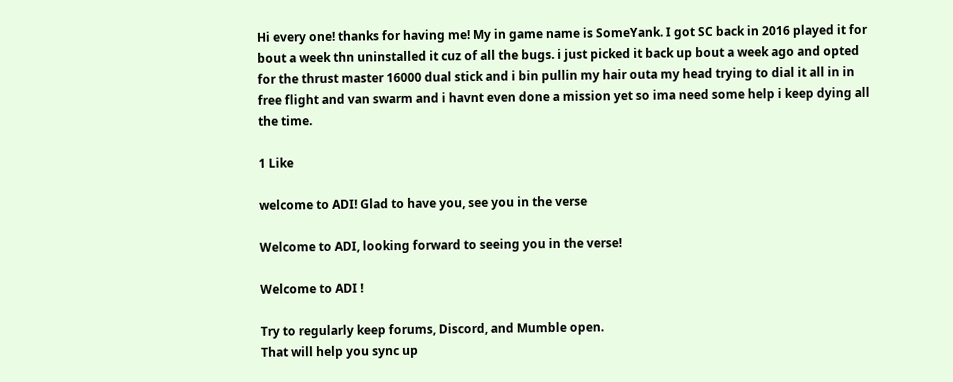Hi every one! thanks for having me! My in game name is SomeYank. I got SC back in 2016 played it for bout a week thn uninstalled it cuz of all the bugs. i just picked it back up bout a week ago and opted for the thrust master 16000 dual stick and i bin pullin my hair outa my head trying to dial it all in in free flight and van swarm and i havnt even done a mission yet so ima need some help i keep dying all the time.

1 Like

welcome to ADI! Glad to have you, see you in the verse

Welcome to ADI, looking forward to seeing you in the verse!

Welcome to ADI !

Try to regularly keep forums, Discord, and Mumble open.
That will help you sync up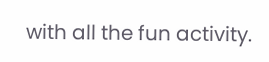with all the fun activity.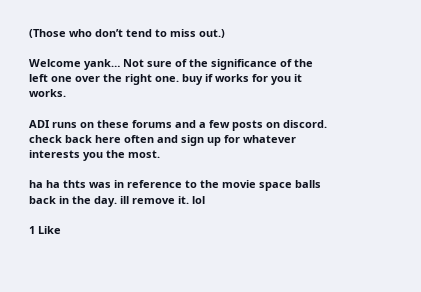(Those who don’t tend to miss out.)

Welcome yank… Not sure of the significance of the left one over the right one. buy if works for you it works.

ADI runs on these forums and a few posts on discord. check back here often and sign up for whatever interests you the most.

ha ha thts was in reference to the movie space balls back in the day. ill remove it. lol

1 Like